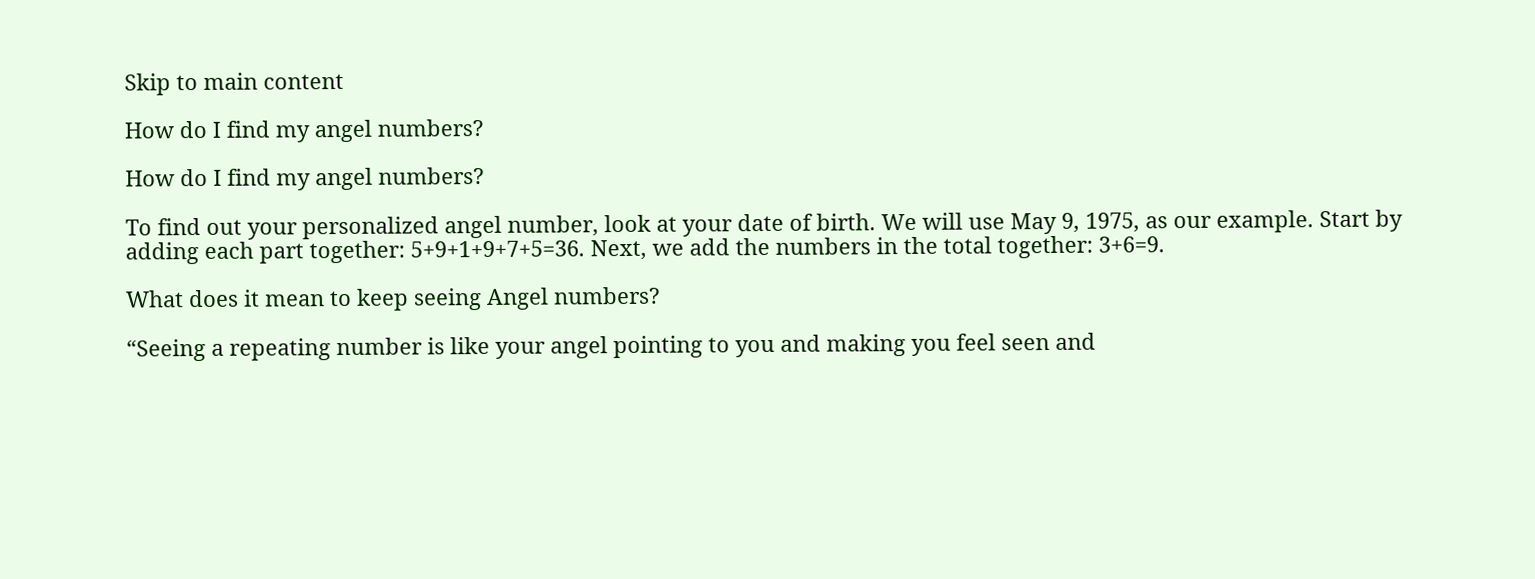Skip to main content

How do I find my angel numbers?

How do I find my angel numbers?

To find out your personalized angel number, look at your date of birth. We will use May 9, 1975, as our example. Start by adding each part together: 5+9+1+9+7+5=36. Next, we add the numbers in the total together: 3+6=9.

What does it mean to keep seeing Angel numbers?

“Seeing a repeating number is like your angel pointing to you and making you feel seen and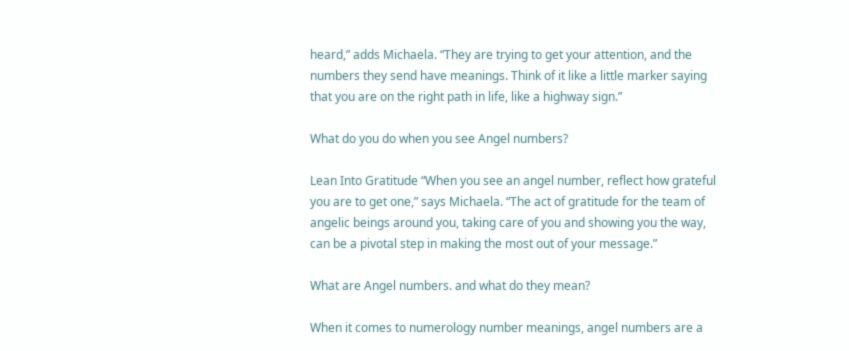heard,” adds Michaela. “They are trying to get your attention, and the numbers they send have meanings. Think of it like a little marker saying that you are on the right path in life, like a highway sign.”

What do you do when you see Angel numbers?

Lean Into Gratitude “When you see an angel number, reflect how grateful you are to get one,” says Michaela. “The act of gratitude for the team of angelic beings around you, taking care of you and showing you the way, can be a pivotal step in making the most out of your message.”

What are Angel numbers. and what do they mean?

When it comes to numerology number meanings, angel numbers are a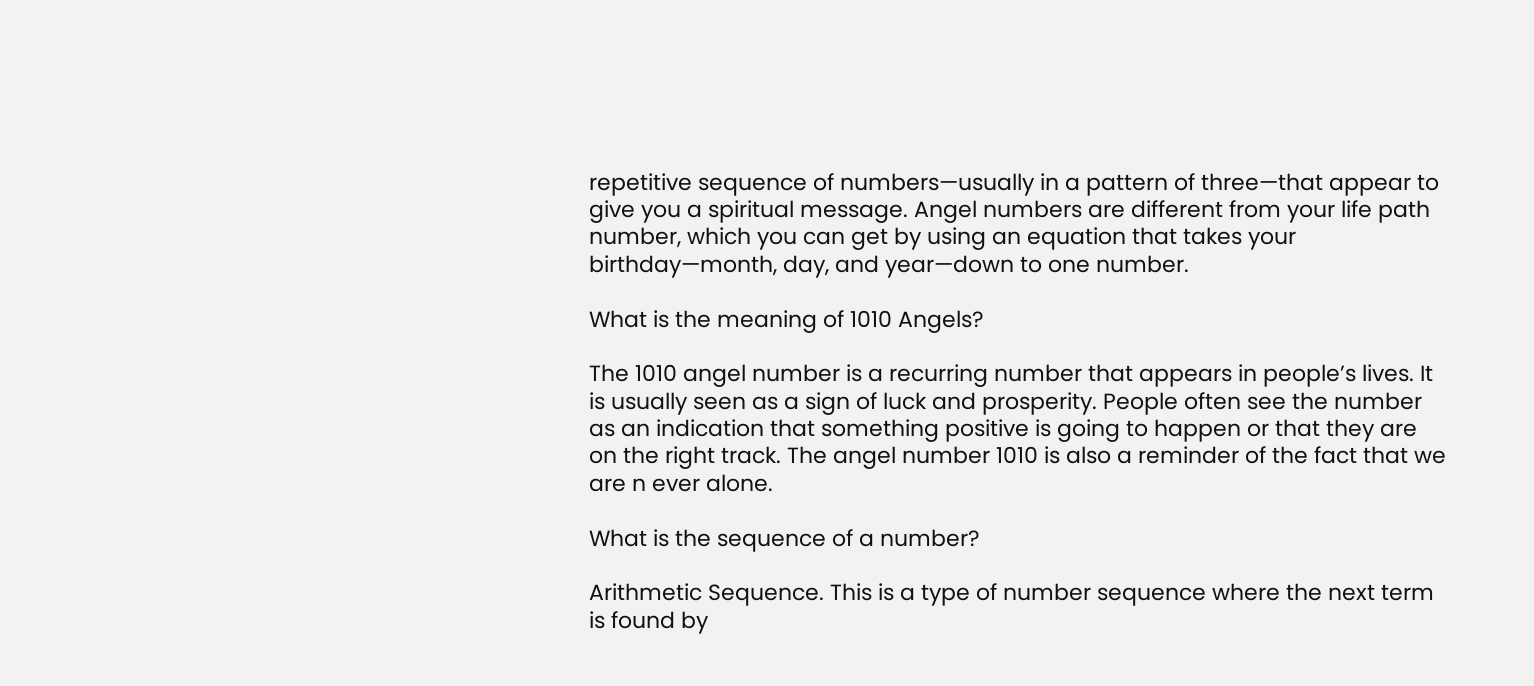repetitive sequence of numbers—usually in a pattern of three—that appear to give you a spiritual message. Angel numbers are different from your life path number, which you can get by using an equation that takes your birthday—month, day, and year—down to one number.

What is the meaning of 1010 Angels?

The 1010 angel number is a recurring number that appears in people’s lives. It is usually seen as a sign of luck and prosperity. People often see the number as an indication that something positive is going to happen or that they are on the right track. The angel number 1010 is also a reminder of the fact that we are n ever alone.

What is the sequence of a number?

Arithmetic Sequence. This is a type of number sequence where the next term is found by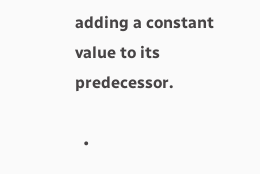adding a constant value to its predecessor.

  •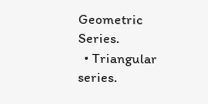Geometric Series.
  • Triangular series.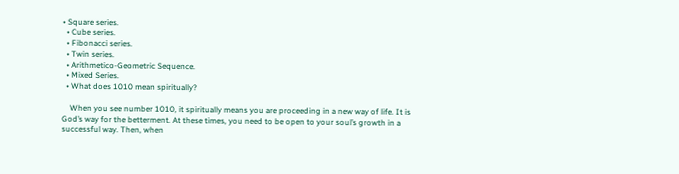• Square series.
  • Cube series.
  • Fibonacci series.
  • Twin series.
  • Arithmetico-Geometric Sequence.
  • Mixed Series.
  • What does 1010 mean spiritually?

    When you see number 1010, it spiritually means you are proceeding in a new way of life. It is God’s way for the betterment. At these times, you need to be open to your soul’s growth in a successful way. Then, when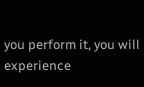you perform it, you will experience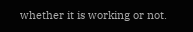whether it is working or not.